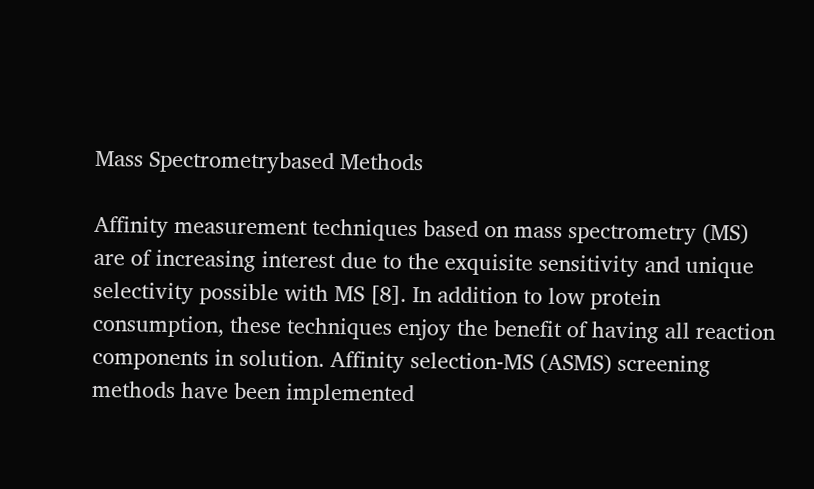Mass Spectrometrybased Methods

Affinity measurement techniques based on mass spectrometry (MS) are of increasing interest due to the exquisite sensitivity and unique selectivity possible with MS [8]. In addition to low protein consumption, these techniques enjoy the benefit of having all reaction components in solution. Affinity selection-MS (ASMS) screening methods have been implemented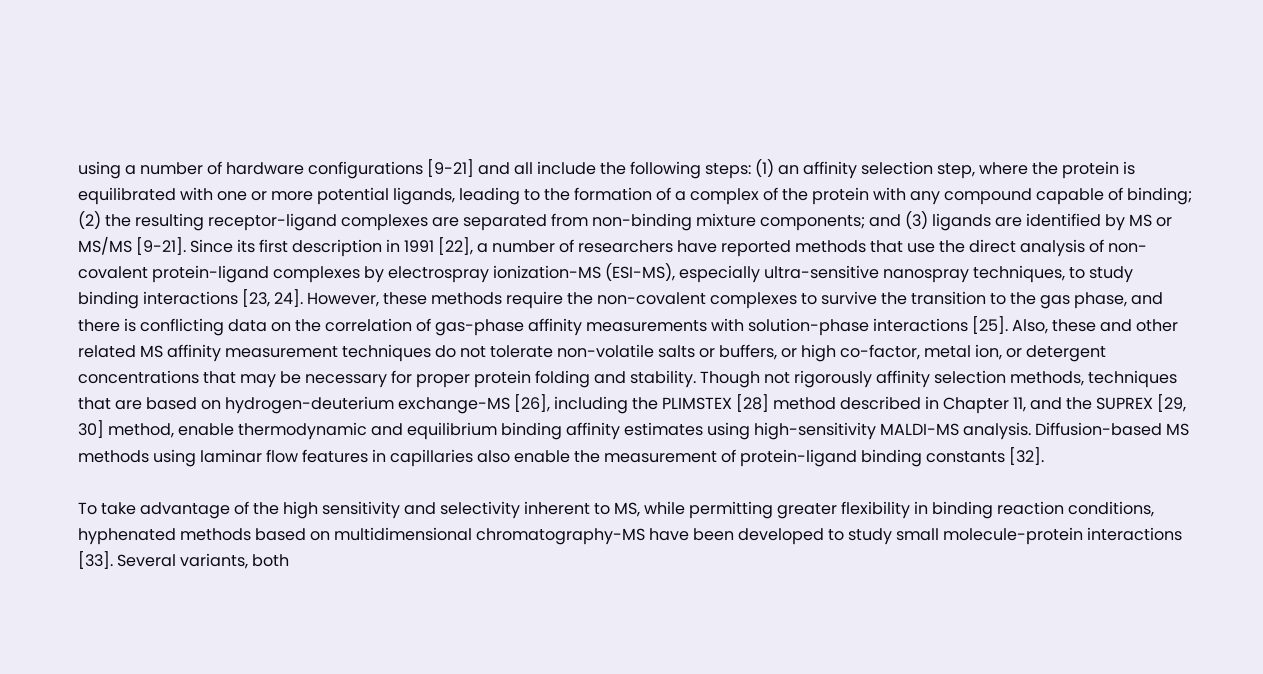using a number of hardware configurations [9-21] and all include the following steps: (1) an affinity selection step, where the protein is equilibrated with one or more potential ligands, leading to the formation of a complex of the protein with any compound capable of binding; (2) the resulting receptor-ligand complexes are separated from non-binding mixture components; and (3) ligands are identified by MS or MS/MS [9-21]. Since its first description in 1991 [22], a number of researchers have reported methods that use the direct analysis of non-covalent protein-ligand complexes by electrospray ionization-MS (ESI-MS), especially ultra-sensitive nanospray techniques, to study binding interactions [23, 24]. However, these methods require the non-covalent complexes to survive the transition to the gas phase, and there is conflicting data on the correlation of gas-phase affinity measurements with solution-phase interactions [25]. Also, these and other related MS affinity measurement techniques do not tolerate non-volatile salts or buffers, or high co-factor, metal ion, or detergent concentrations that may be necessary for proper protein folding and stability. Though not rigorously affinity selection methods, techniques that are based on hydrogen-deuterium exchange-MS [26], including the PLIMSTEX [28] method described in Chapter 11, and the SUPREX [29, 30] method, enable thermodynamic and equilibrium binding affinity estimates using high-sensitivity MALDI-MS analysis. Diffusion-based MS methods using laminar flow features in capillaries also enable the measurement of protein-ligand binding constants [32].

To take advantage of the high sensitivity and selectivity inherent to MS, while permitting greater flexibility in binding reaction conditions, hyphenated methods based on multidimensional chromatography-MS have been developed to study small molecule-protein interactions [33]. Several variants, both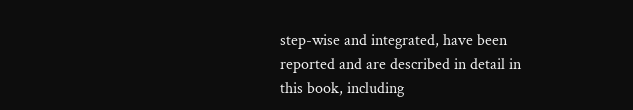step-wise and integrated, have been reported and are described in detail in this book, including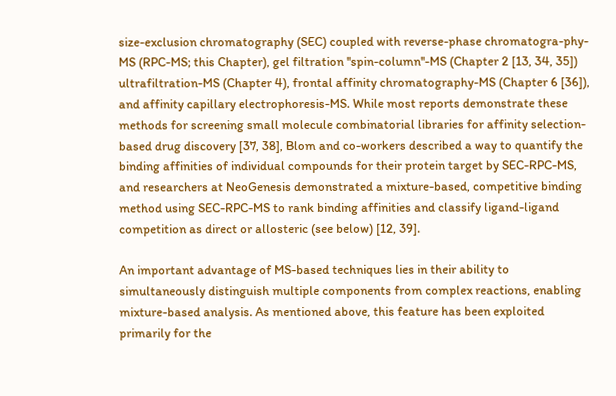size-exclusion chromatography (SEC) coupled with reverse-phase chromatogra-phy-MS (RPC-MS; this Chapter), gel filtration ''spin-column''-MS (Chapter 2 [13, 34, 35]) ultrafiltration-MS (Chapter 4), frontal affinity chromatography-MS (Chapter 6 [36]), and affinity capillary electrophoresis-MS. While most reports demonstrate these methods for screening small molecule combinatorial libraries for affinity selection-based drug discovery [37, 38], Blom and co-workers described a way to quantify the binding affinities of individual compounds for their protein target by SEC-RPC-MS, and researchers at NeoGenesis demonstrated a mixture-based, competitive binding method using SEC-RPC-MS to rank binding affinities and classify ligand-ligand competition as direct or allosteric (see below) [12, 39].

An important advantage of MS-based techniques lies in their ability to simultaneously distinguish multiple components from complex reactions, enabling mixture-based analysis. As mentioned above, this feature has been exploited primarily for the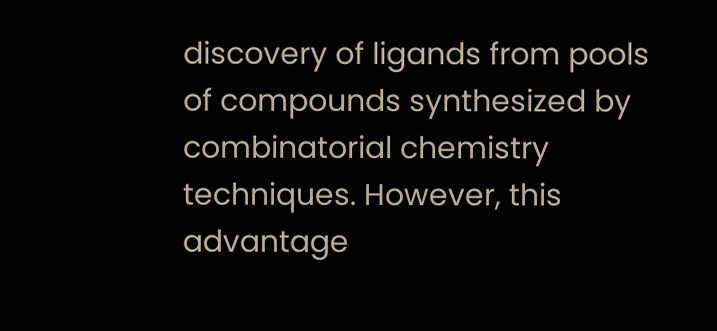discovery of ligands from pools of compounds synthesized by combinatorial chemistry techniques. However, this advantage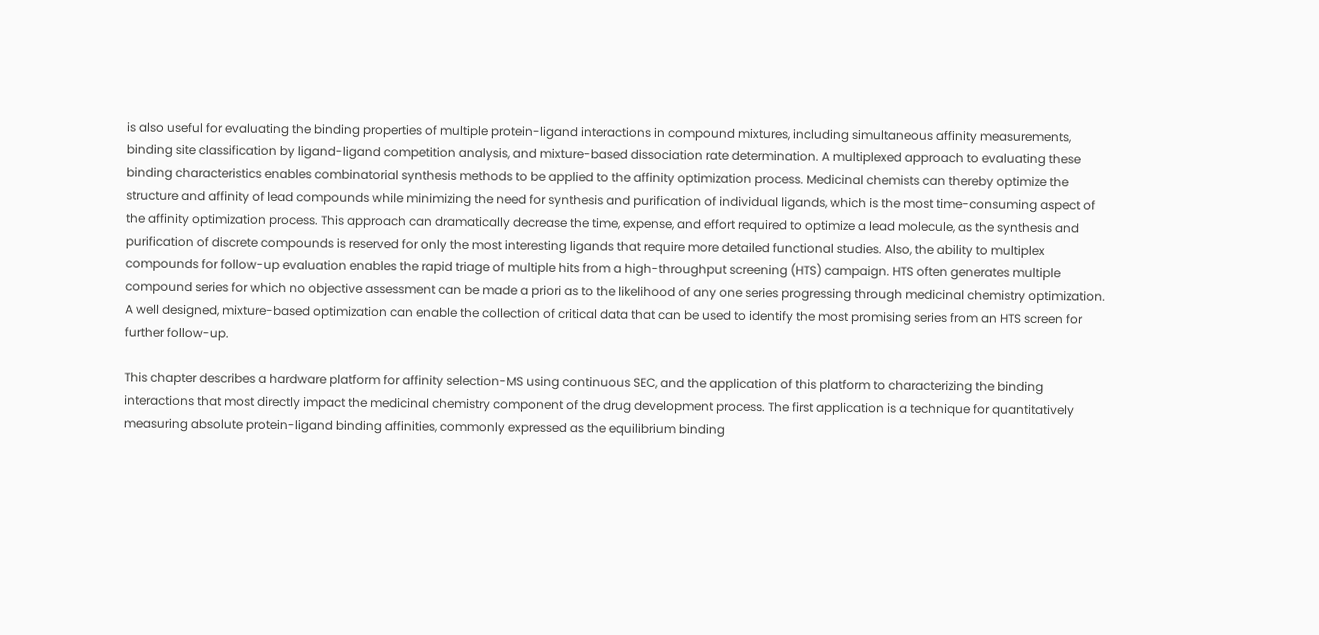is also useful for evaluating the binding properties of multiple protein-ligand interactions in compound mixtures, including simultaneous affinity measurements, binding site classification by ligand-ligand competition analysis, and mixture-based dissociation rate determination. A multiplexed approach to evaluating these binding characteristics enables combinatorial synthesis methods to be applied to the affinity optimization process. Medicinal chemists can thereby optimize the structure and affinity of lead compounds while minimizing the need for synthesis and purification of individual ligands, which is the most time-consuming aspect of the affinity optimization process. This approach can dramatically decrease the time, expense, and effort required to optimize a lead molecule, as the synthesis and purification of discrete compounds is reserved for only the most interesting ligands that require more detailed functional studies. Also, the ability to multiplex compounds for follow-up evaluation enables the rapid triage of multiple hits from a high-throughput screening (HTS) campaign. HTS often generates multiple compound series for which no objective assessment can be made a priori as to the likelihood of any one series progressing through medicinal chemistry optimization. A well designed, mixture-based optimization can enable the collection of critical data that can be used to identify the most promising series from an HTS screen for further follow-up.

This chapter describes a hardware platform for affinity selection-MS using continuous SEC, and the application of this platform to characterizing the binding interactions that most directly impact the medicinal chemistry component of the drug development process. The first application is a technique for quantitatively measuring absolute protein-ligand binding affinities, commonly expressed as the equilibrium binding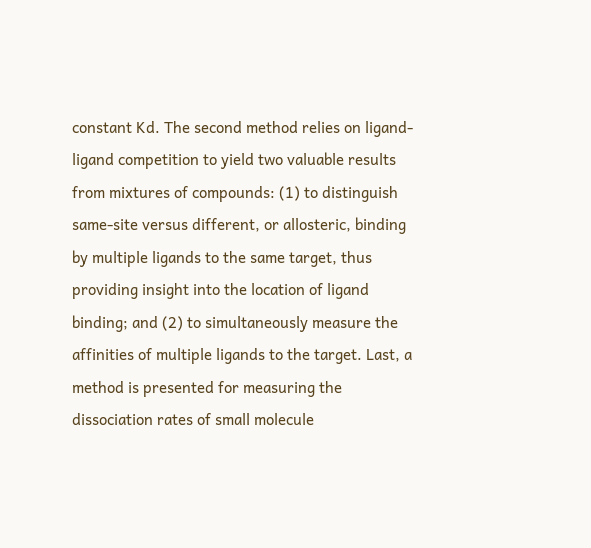constant Kd. The second method relies on ligand-ligand competition to yield two valuable results from mixtures of compounds: (1) to distinguish same-site versus different, or allosteric, binding by multiple ligands to the same target, thus providing insight into the location of ligand binding; and (2) to simultaneously measure the affinities of multiple ligands to the target. Last, a method is presented for measuring the dissociation rates of small molecule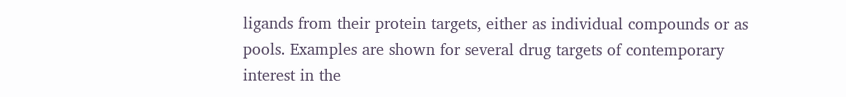ligands from their protein targets, either as individual compounds or as pools. Examples are shown for several drug targets of contemporary interest in the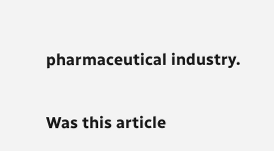pharmaceutical industry.

Was this article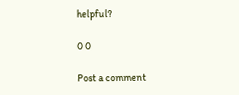helpful?

0 0

Post a comment